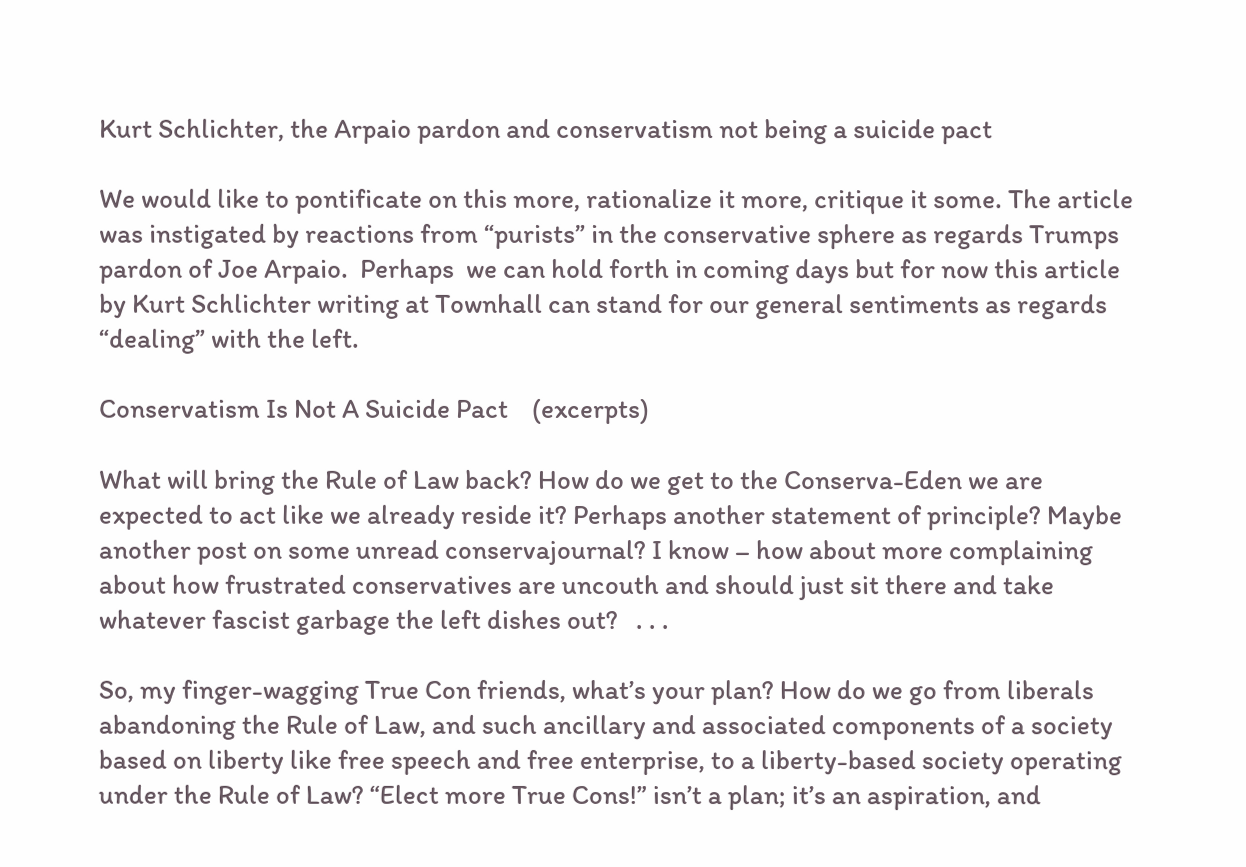Kurt Schlichter, the Arpaio pardon and conservatism not being a suicide pact

We would like to pontificate on this more, rationalize it more, critique it some. The article was instigated by reactions from “purists” in the conservative sphere as regards Trumps pardon of Joe Arpaio.  Perhaps  we can hold forth in coming days but for now this article by Kurt Schlichter writing at Townhall can stand for our general sentiments as regards “dealing” with the left.

Conservatism Is Not A Suicide Pact    (excerpts)

What will bring the Rule of Law back? How do we get to the Conserva-Eden we are expected to act like we already reside it? Perhaps another statement of principle? Maybe another post on some unread conservajournal? I know – how about more complaining about how frustrated conservatives are uncouth and should just sit there and take whatever fascist garbage the left dishes out?   . . .

So, my finger-wagging True Con friends, what’s your plan? How do we go from liberals abandoning the Rule of Law, and such ancillary and associated components of a society based on liberty like free speech and free enterprise, to a liberty-based society operating under the Rule of Law? “Elect more True Cons!” isn’t a plan; it’s an aspiration, and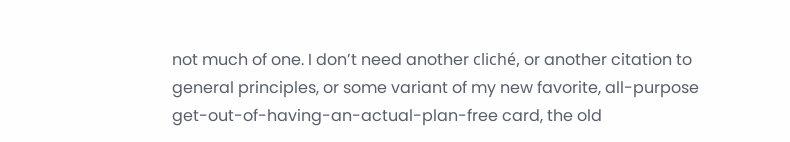not much of one. I don’t need another cliché, or another citation to general principles, or some variant of my new favorite, all-purpose get-out-of-having-an-actual-plan-free card, the old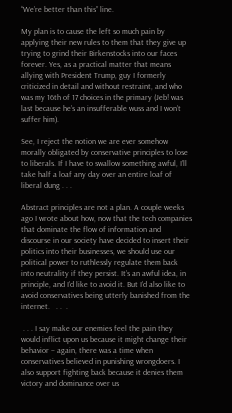“We’re better than this” line.

My plan is to cause the left so much pain by applying their new rules to them that they give up trying to grind their Birkenstocks into our faces forever. Yes, as a practical matter that means allying with President Trump, guy I formerly criticized in detail and without restraint, and who was my 16th of 17 choices in the primary (Jeb! was last because he’s an insufferable wuss and I won’t suffer him).

See, I reject the notion we are ever somehow morally obligated by conservative principles to lose to liberals. If I have to swallow something awful, I’ll take half a loaf any day over an entire loaf of liberal dung . . .

Abstract principles are not a plan. A couple weeks ago I wrote about how, now that the tech companies that dominate the flow of information and discourse in our society have decided to insert their politics into their businesses, we should use our political power to ruthlessly regulate them back into neutrality if they persist. It’s an awful idea, in principle, and I’d like to avoid it. But I’d also like to avoid conservatives being utterly banished from the internet.   . .  .

 . . . I say make our enemies feel the pain they would inflict upon us because it might change their behavior – again, there was a time when conservatives believed in punishing wrongdoers. I also support fighting back because it denies them victory and dominance over us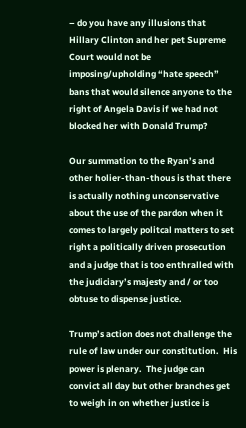– do you have any illusions that Hillary Clinton and her pet Supreme Court would not be imposing/upholding “hate speech” bans that would silence anyone to the right of Angela Davis if we had not blocked her with Donald Trump?

Our summation to the Ryan’s and other holier-than-thous is that there is actually nothing unconservative about the use of the pardon when it comes to largely politcal matters to set right a politically driven prosecution and a judge that is too enthralled with the judiciary’s majesty and / or too obtuse to dispense justice.

Trump’s action does not challenge the rule of law under our constitution.  His power is plenary.  The judge can convict all day but other branches get to weigh in on whether justice is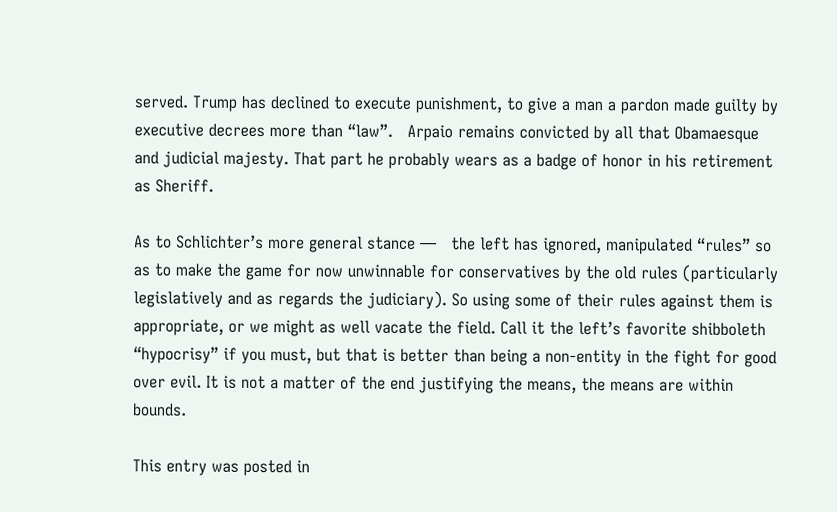served. Trump has declined to execute punishment, to give a man a pardon made guilty by executive decrees more than “law”.   Arpaio remains convicted by all that Obamaesque and judicial majesty. That part he probably wears as a badge of honor in his retirement as Sheriff.

As to Schlichter’s more general stance —   the left has ignored, manipulated “rules” so as to make the game for now unwinnable for conservatives by the old rules (particularly legislatively and as regards the judiciary). So using some of their rules against them is appropriate, or we might as well vacate the field. Call it the left’s favorite shibboleth “hypocrisy” if you must, but that is better than being a non-entity in the fight for good over evil. It is not a matter of the end justifying the means, the means are within bounds.

This entry was posted in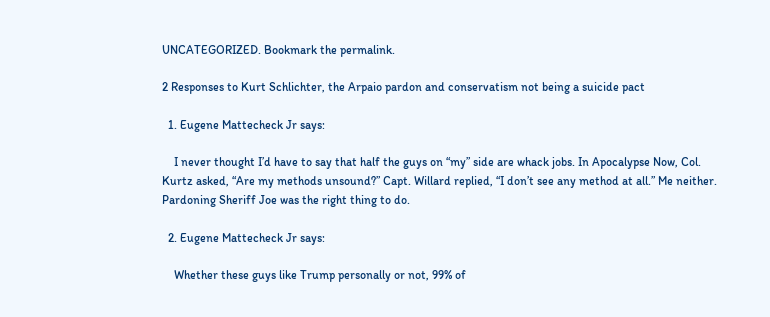UNCATEGORIZED. Bookmark the permalink.

2 Responses to Kurt Schlichter, the Arpaio pardon and conservatism not being a suicide pact

  1. Eugene Mattecheck Jr says:

    I never thought I’d have to say that half the guys on “my” side are whack jobs. In Apocalypse Now, Col. Kurtz asked, “Are my methods unsound?” Capt. Willard replied, “I don’t see any method at all.” Me neither. Pardoning Sheriff Joe was the right thing to do.

  2. Eugene Mattecheck Jr says:

    Whether these guys like Trump personally or not, 99% of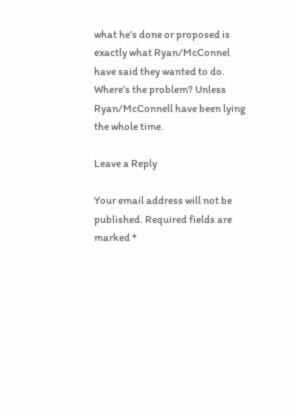what he’s done or proposed is exactly what Ryan/McConnel have said they wanted to do. Where’s the problem? Unless Ryan/McConnell have been lying the whole time.

Leave a Reply

Your email address will not be published. Required fields are marked *